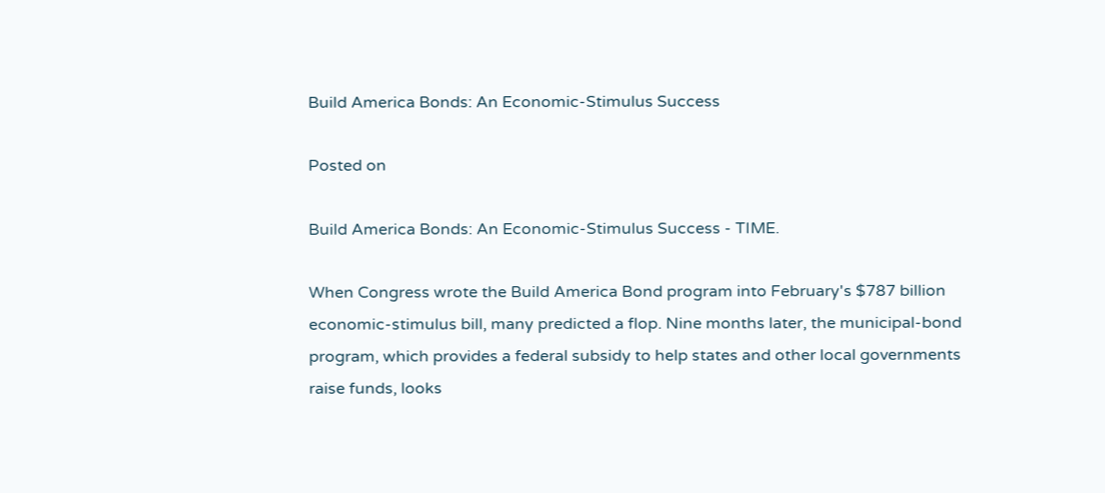Build America Bonds: An Economic-Stimulus Success

Posted on

Build America Bonds: An Economic-Stimulus Success - TIME.

When Congress wrote the Build America Bond program into February's $787 billion economic-stimulus bill, many predicted a flop. Nine months later, the municipal-bond program, which provides a federal subsidy to help states and other local governments raise funds, looks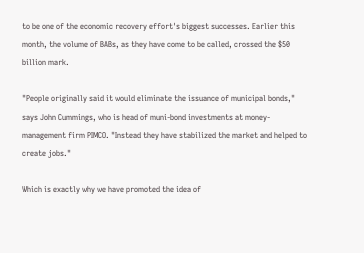to be one of the economic recovery effort's biggest successes. Earlier this month, the volume of BABs, as they have come to be called, crossed the $50 billion mark.

"People originally said it would eliminate the issuance of municipal bonds," says John Cummings, who is head of muni-bond investments at money-management firm PIMCO. "Instead they have stabilized the market and helped to create jobs."

Which is exactly why we have promoted the idea of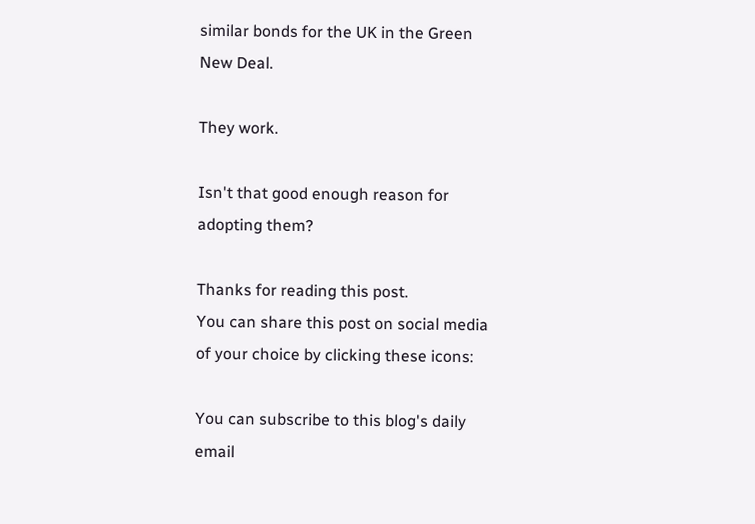similar bonds for the UK in the Green New Deal.

They work.

Isn't that good enough reason for adopting them?

Thanks for reading this post.
You can share this post on social media of your choice by clicking these icons:

You can subscribe to this blog's daily email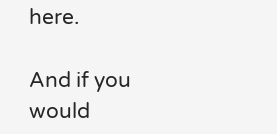here.

And if you would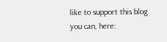like to support this blog you can, here: